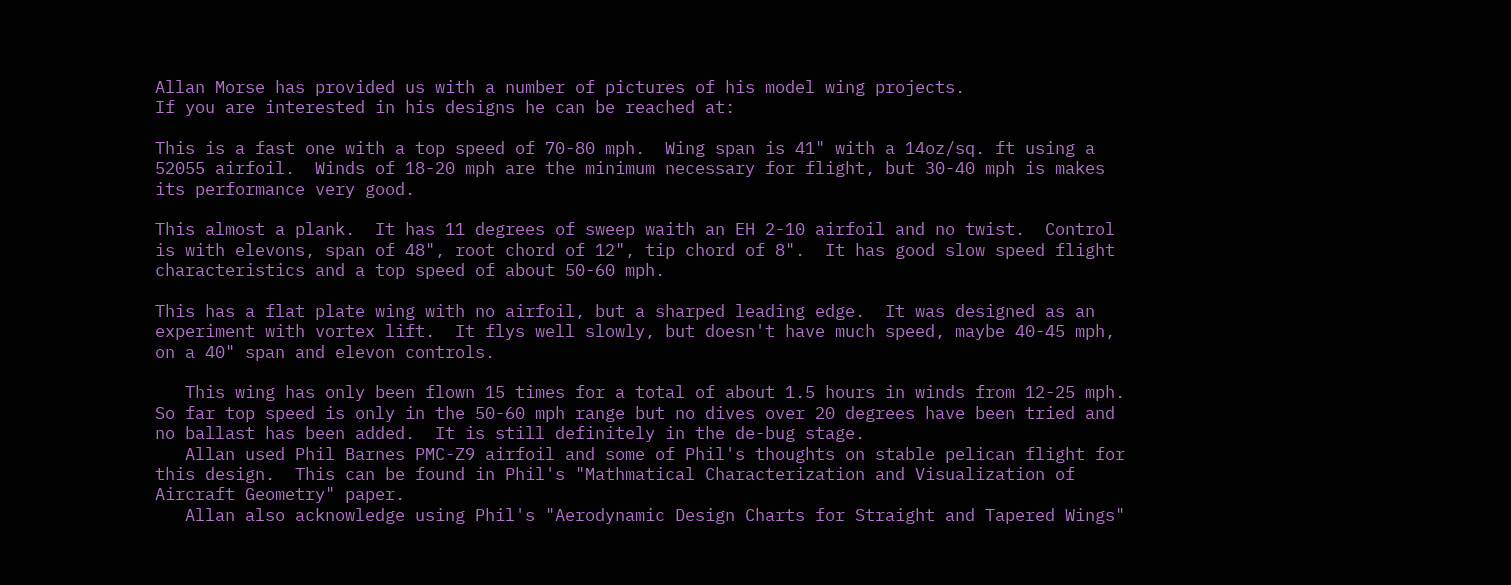Allan Morse has provided us with a number of pictures of his model wing projects.
If you are interested in his designs he can be reached at:

This is a fast one with a top speed of 70-80 mph.  Wing span is 41" with a 14oz/sq. ft using a 52055 airfoil.  Winds of 18-20 mph are the minimum necessary for flight, but 30-40 mph is makes its performance very good.

This almost a plank.  It has 11 degrees of sweep waith an EH 2-10 airfoil and no twist.  Control is with elevons, span of 48", root chord of 12", tip chord of 8".  It has good slow speed flight characteristics and a top speed of about 50-60 mph.

This has a flat plate wing with no airfoil, but a sharped leading edge.  It was designed as an experiment with vortex lift.  It flys well slowly, but doesn't have much speed, maybe 40-45 mph, on a 40" span and elevon controls.

   This wing has only been flown 15 times for a total of about 1.5 hours in winds from 12-25 mph.  So far top speed is only in the 50-60 mph range but no dives over 20 degrees have been tried and no ballast has been added.  It is still definitely in the de-bug stage.
   Allan used Phil Barnes PMC-Z9 airfoil and some of Phil's thoughts on stable pelican flight for this design.  This can be found in Phil's "Mathmatical Characterization and Visualization of Aircraft Geometry" paper.
   Allan also acknowledge using Phil's "Aerodynamic Design Charts for Straight and Tapered Wings"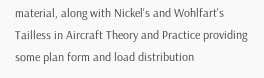material, along with Nickel's and Wohlfart's Tailless in Aircraft Theory and Practice providing some plan form and load distribution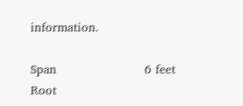information.

Span                      6 feet
Root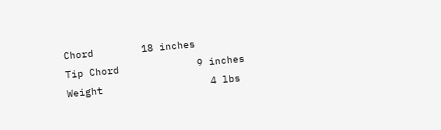Chord        18 inches
Tip Chord             9 inches
Weight                  4 lbs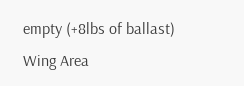empty (+8lbs of ballast)
Wing Area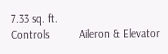7.33 sq. ft.
Controls          Aileron & Elevator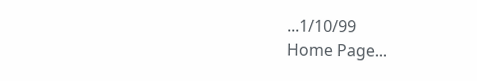...1/10/99                                                                                           Home Page...